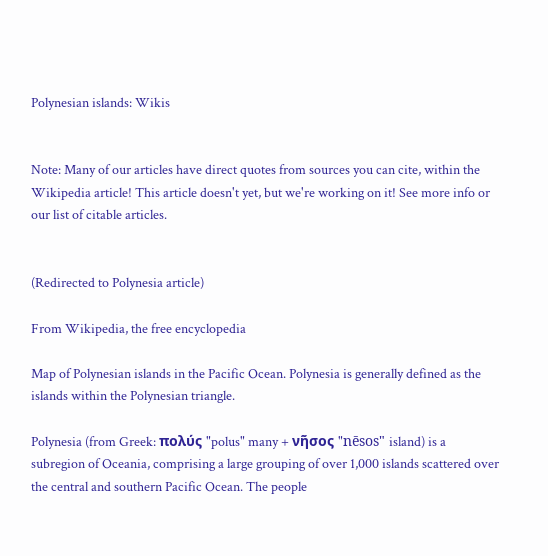Polynesian islands: Wikis


Note: Many of our articles have direct quotes from sources you can cite, within the Wikipedia article! This article doesn't yet, but we're working on it! See more info or our list of citable articles.


(Redirected to Polynesia article)

From Wikipedia, the free encyclopedia

Map of Polynesian islands in the Pacific Ocean. Polynesia is generally defined as the islands within the Polynesian triangle.

Polynesia (from Greek: πολύς "polus" many + νῆσος "nēsos" island) is a subregion of Oceania, comprising a large grouping of over 1,000 islands scattered over the central and southern Pacific Ocean. The people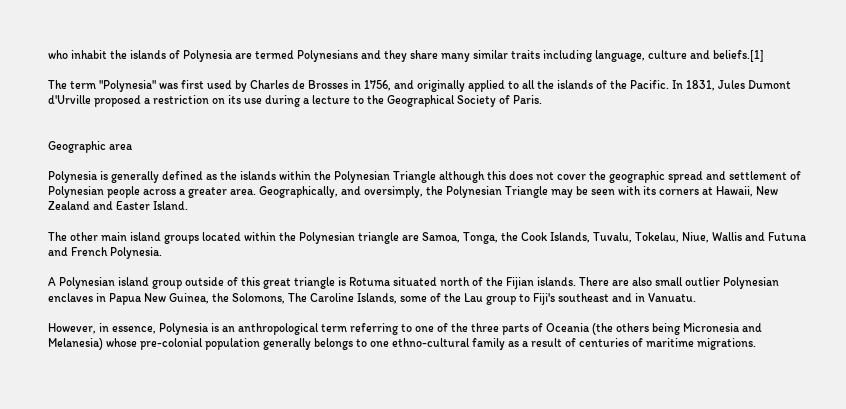who inhabit the islands of Polynesia are termed Polynesians and they share many similar traits including language, culture and beliefs.[1]

The term "Polynesia" was first used by Charles de Brosses in 1756, and originally applied to all the islands of the Pacific. In 1831, Jules Dumont d'Urville proposed a restriction on its use during a lecture to the Geographical Society of Paris.


Geographic area

Polynesia is generally defined as the islands within the Polynesian Triangle although this does not cover the geographic spread and settlement of Polynesian people across a greater area. Geographically, and oversimply, the Polynesian Triangle may be seen with its corners at Hawaii, New Zealand and Easter Island.

The other main island groups located within the Polynesian triangle are Samoa, Tonga, the Cook Islands, Tuvalu, Tokelau, Niue, Wallis and Futuna and French Polynesia.

A Polynesian island group outside of this great triangle is Rotuma situated north of the Fijian islands. There are also small outlier Polynesian enclaves in Papua New Guinea, the Solomons, The Caroline Islands, some of the Lau group to Fiji's southeast and in Vanuatu.

However, in essence, Polynesia is an anthropological term referring to one of the three parts of Oceania (the others being Micronesia and Melanesia) whose pre-colonial population generally belongs to one ethno-cultural family as a result of centuries of maritime migrations.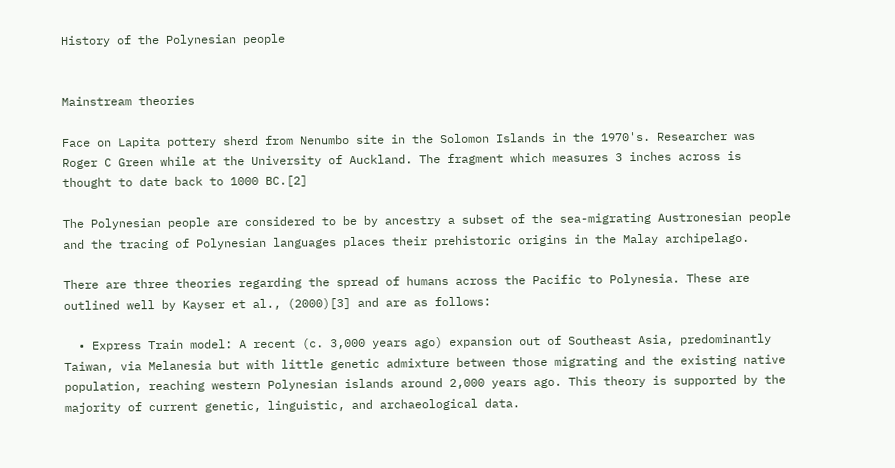History of the Polynesian people


Mainstream theories

Face on Lapita pottery sherd from Nenumbo site in the Solomon Islands in the 1970's. Researcher was Roger C Green while at the University of Auckland. The fragment which measures 3 inches across is thought to date back to 1000 BC.[2]

The Polynesian people are considered to be by ancestry a subset of the sea-migrating Austronesian people and the tracing of Polynesian languages places their prehistoric origins in the Malay archipelago.

There are three theories regarding the spread of humans across the Pacific to Polynesia. These are outlined well by Kayser et al., (2000)[3] and are as follows:

  • Express Train model: A recent (c. 3,000 years ago) expansion out of Southeast Asia, predominantly Taiwan, via Melanesia but with little genetic admixture between those migrating and the existing native population, reaching western Polynesian islands around 2,000 years ago. This theory is supported by the majority of current genetic, linguistic, and archaeological data.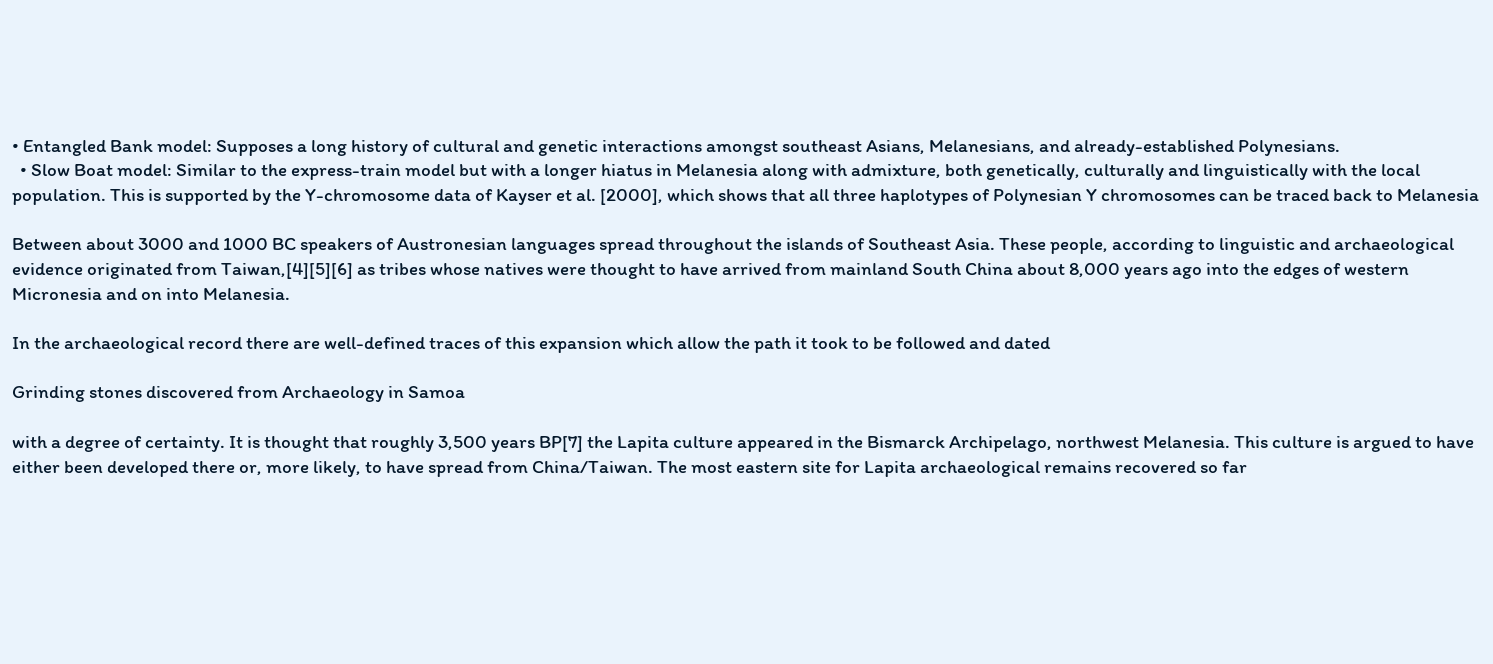• Entangled Bank model: Supposes a long history of cultural and genetic interactions amongst southeast Asians, Melanesians, and already-established Polynesians.
  • Slow Boat model: Similar to the express-train model but with a longer hiatus in Melanesia along with admixture, both genetically, culturally and linguistically with the local population. This is supported by the Y-chromosome data of Kayser et al. [2000], which shows that all three haplotypes of Polynesian Y chromosomes can be traced back to Melanesia

Between about 3000 and 1000 BC speakers of Austronesian languages spread throughout the islands of Southeast Asia. These people, according to linguistic and archaeological evidence originated from Taiwan,[4][5][6] as tribes whose natives were thought to have arrived from mainland South China about 8,000 years ago into the edges of western Micronesia and on into Melanesia.

In the archaeological record there are well-defined traces of this expansion which allow the path it took to be followed and dated

Grinding stones discovered from Archaeology in Samoa

with a degree of certainty. It is thought that roughly 3,500 years BP[7] the Lapita culture appeared in the Bismarck Archipelago, northwest Melanesia. This culture is argued to have either been developed there or, more likely, to have spread from China/Taiwan. The most eastern site for Lapita archaeological remains recovered so far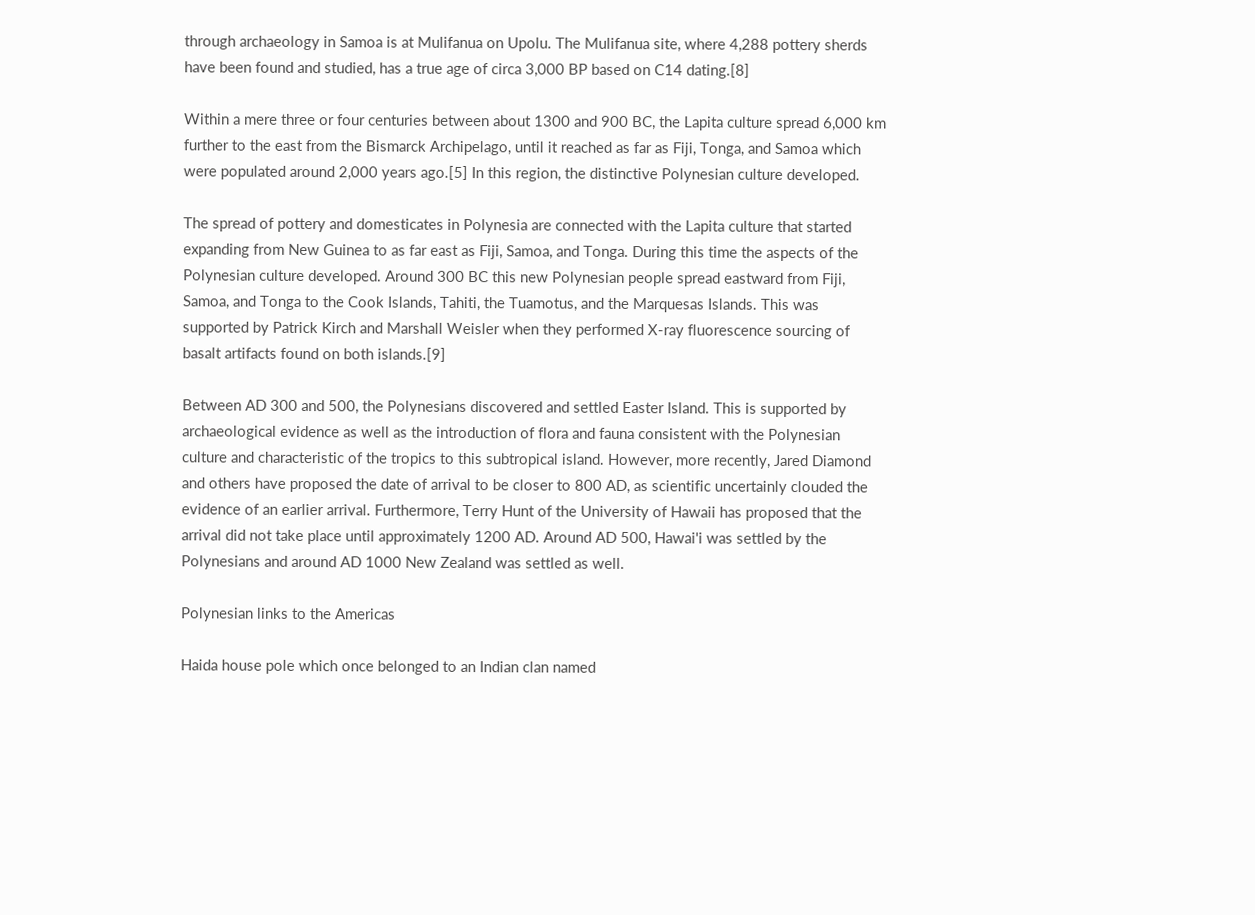through archaeology in Samoa is at Mulifanua on Upolu. The Mulifanua site, where 4,288 pottery sherds have been found and studied, has a true age of circa 3,000 BP based on C14 dating.[8]

Within a mere three or four centuries between about 1300 and 900 BC, the Lapita culture spread 6,000 km further to the east from the Bismarck Archipelago, until it reached as far as Fiji, Tonga, and Samoa which were populated around 2,000 years ago.[5] In this region, the distinctive Polynesian culture developed.

The spread of pottery and domesticates in Polynesia are connected with the Lapita culture that started expanding from New Guinea to as far east as Fiji, Samoa, and Tonga. During this time the aspects of the Polynesian culture developed. Around 300 BC this new Polynesian people spread eastward from Fiji, Samoa, and Tonga to the Cook Islands, Tahiti, the Tuamotus, and the Marquesas Islands. This was supported by Patrick Kirch and Marshall Weisler when they performed X-ray fluorescence sourcing of basalt artifacts found on both islands.[9]

Between AD 300 and 500, the Polynesians discovered and settled Easter Island. This is supported by archaeological evidence as well as the introduction of flora and fauna consistent with the Polynesian culture and characteristic of the tropics to this subtropical island. However, more recently, Jared Diamond and others have proposed the date of arrival to be closer to 800 AD, as scientific uncertainly clouded the evidence of an earlier arrival. Furthermore, Terry Hunt of the University of Hawaii has proposed that the arrival did not take place until approximately 1200 AD. Around AD 500, Hawai'i was settled by the Polynesians and around AD 1000 New Zealand was settled as well.

Polynesian links to the Americas

Haida house pole which once belonged to an Indian clan named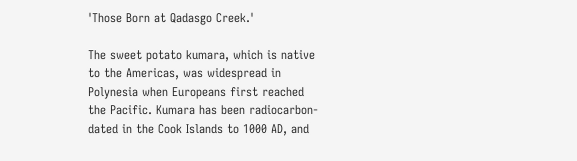'Those Born at Qadasgo Creek.'

The sweet potato kumara, which is native to the Americas, was widespread in Polynesia when Europeans first reached the Pacific. Kumara has been radiocarbon-dated in the Cook Islands to 1000 AD, and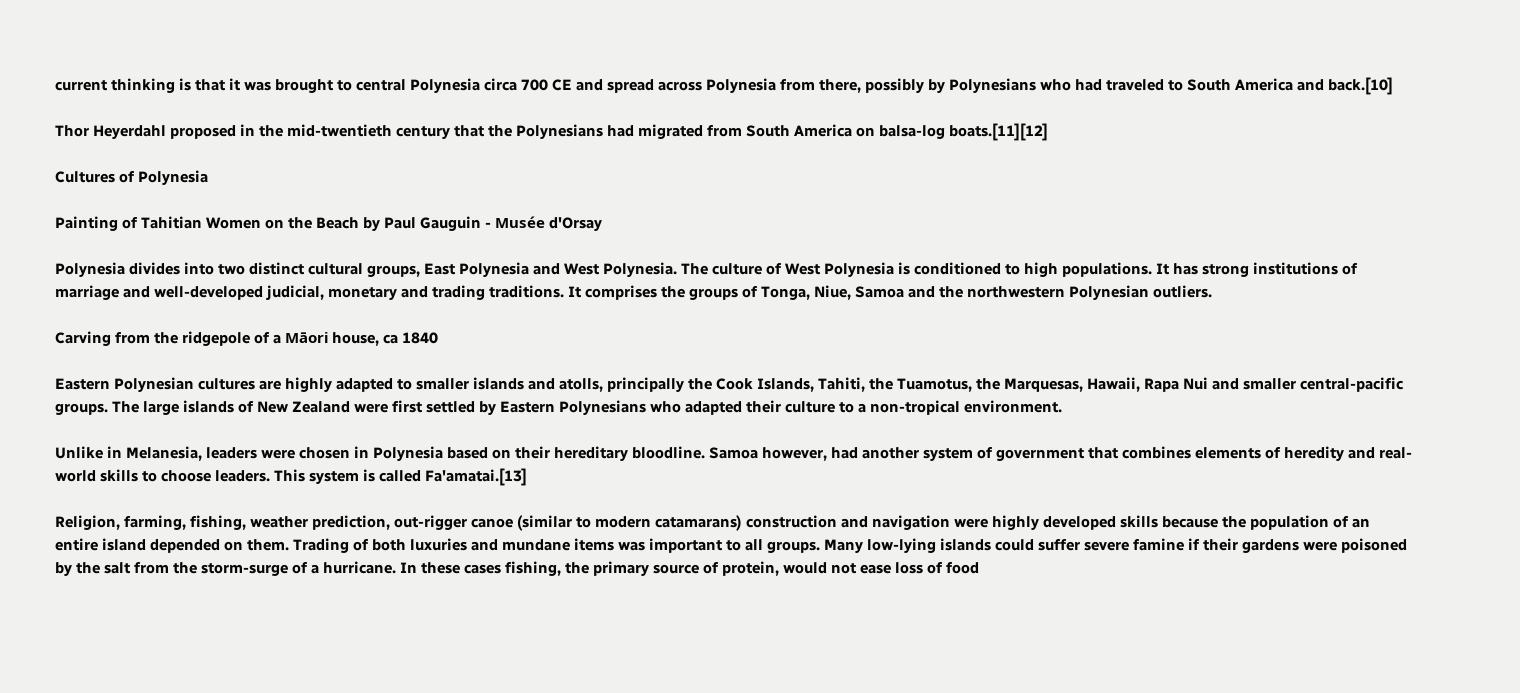current thinking is that it was brought to central Polynesia circa 700 CE and spread across Polynesia from there, possibly by Polynesians who had traveled to South America and back.[10]

Thor Heyerdahl proposed in the mid-twentieth century that the Polynesians had migrated from South America on balsa-log boats.[11][12]

Cultures of Polynesia

Painting of Tahitian Women on the Beach by Paul Gauguin - Musée d'Orsay

Polynesia divides into two distinct cultural groups, East Polynesia and West Polynesia. The culture of West Polynesia is conditioned to high populations. It has strong institutions of marriage and well-developed judicial, monetary and trading traditions. It comprises the groups of Tonga, Niue, Samoa and the northwestern Polynesian outliers.

Carving from the ridgepole of a Māori house, ca 1840

Eastern Polynesian cultures are highly adapted to smaller islands and atolls, principally the Cook Islands, Tahiti, the Tuamotus, the Marquesas, Hawaii, Rapa Nui and smaller central-pacific groups. The large islands of New Zealand were first settled by Eastern Polynesians who adapted their culture to a non-tropical environment.

Unlike in Melanesia, leaders were chosen in Polynesia based on their hereditary bloodline. Samoa however, had another system of government that combines elements of heredity and real-world skills to choose leaders. This system is called Fa'amatai.[13]

Religion, farming, fishing, weather prediction, out-rigger canoe (similar to modern catamarans) construction and navigation were highly developed skills because the population of an entire island depended on them. Trading of both luxuries and mundane items was important to all groups. Many low-lying islands could suffer severe famine if their gardens were poisoned by the salt from the storm-surge of a hurricane. In these cases fishing, the primary source of protein, would not ease loss of food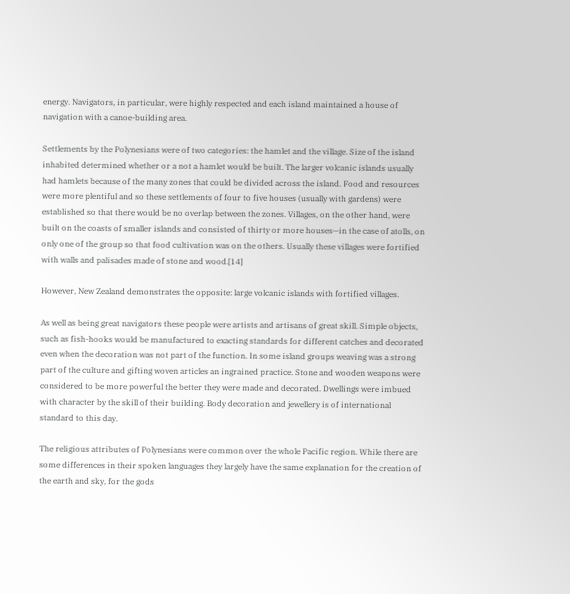energy. Navigators, in particular, were highly respected and each island maintained a house of navigation with a canoe-building area.

Settlements by the Polynesians were of two categories: the hamlet and the village. Size of the island inhabited determined whether or a not a hamlet would be built. The larger volcanic islands usually had hamlets because of the many zones that could be divided across the island. Food and resources were more plentiful and so these settlements of four to five houses (usually with gardens) were established so that there would be no overlap between the zones. Villages, on the other hand, were built on the coasts of smaller islands and consisted of thirty or more houses—in the case of atolls, on only one of the group so that food cultivation was on the others. Usually these villages were fortified with walls and palisades made of stone and wood.[14]

However, New Zealand demonstrates the opposite: large volcanic islands with fortified villages.

As well as being great navigators these people were artists and artisans of great skill. Simple objects, such as fish-hooks would be manufactured to exacting standards for different catches and decorated even when the decoration was not part of the function. In some island groups weaving was a strong part of the culture and gifting woven articles an ingrained practice. Stone and wooden weapons were considered to be more powerful the better they were made and decorated. Dwellings were imbued with character by the skill of their building. Body decoration and jewellery is of international standard to this day.

The religious attributes of Polynesians were common over the whole Pacific region. While there are some differences in their spoken languages they largely have the same explanation for the creation of the earth and sky, for the gods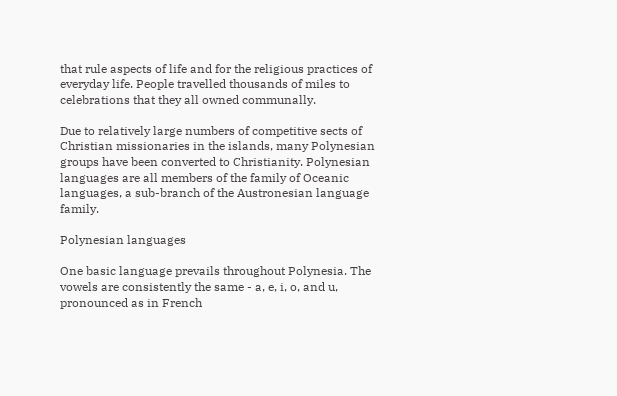that rule aspects of life and for the religious practices of everyday life. People travelled thousands of miles to celebrations that they all owned communally.

Due to relatively large numbers of competitive sects of Christian missionaries in the islands, many Polynesian groups have been converted to Christianity. Polynesian languages are all members of the family of Oceanic languages, a sub-branch of the Austronesian language family.

Polynesian languages

One basic language prevails throughout Polynesia. The vowels are consistently the same - a, e, i, o, and u, pronounced as in French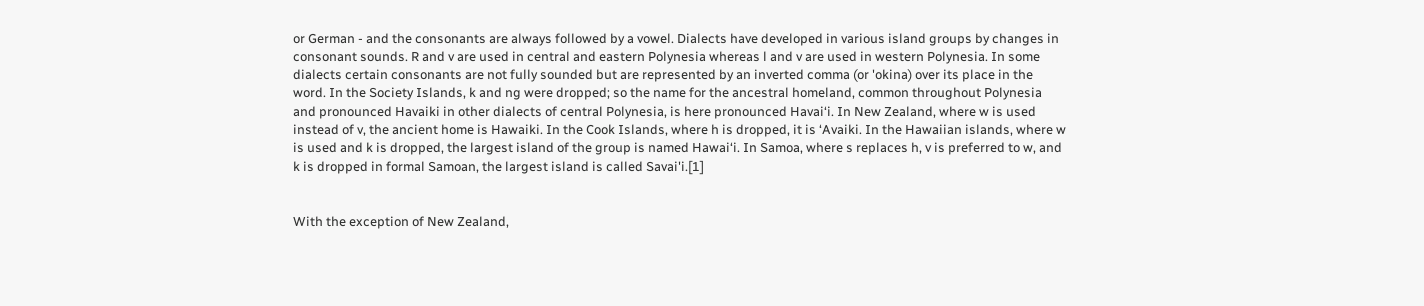or German - and the consonants are always followed by a vowel. Dialects have developed in various island groups by changes in consonant sounds. R and v are used in central and eastern Polynesia whereas l and v are used in western Polynesia. In some dialects certain consonants are not fully sounded but are represented by an inverted comma (or 'okina) over its place in the word. In the Society Islands, k and ng were dropped; so the name for the ancestral homeland, common throughout Polynesia and pronounced Havaiki in other dialects of central Polynesia, is here pronounced Havai‘i. In New Zealand, where w is used instead of v, the ancient home is Hawaiki. In the Cook Islands, where h is dropped, it is ‘Avaiki. In the Hawaiian islands, where w is used and k is dropped, the largest island of the group is named Hawai‘i. In Samoa, where s replaces h, v is preferred to w, and k is dropped in formal Samoan, the largest island is called Savai'i.[1]


With the exception of New Zealand,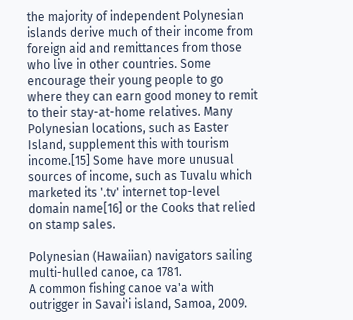the majority of independent Polynesian islands derive much of their income from foreign aid and remittances from those who live in other countries. Some encourage their young people to go where they can earn good money to remit to their stay-at-home relatives. Many Polynesian locations, such as Easter Island, supplement this with tourism income.[15] Some have more unusual sources of income, such as Tuvalu which marketed its '.tv' internet top-level domain name[16] or the Cooks that relied on stamp sales.

Polynesian (Hawaiian) navigators sailing multi-hulled canoe, ca 1781.
A common fishing canoe va'a with outrigger in Savai'i island, Samoa, 2009.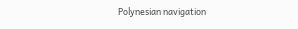Polynesian navigation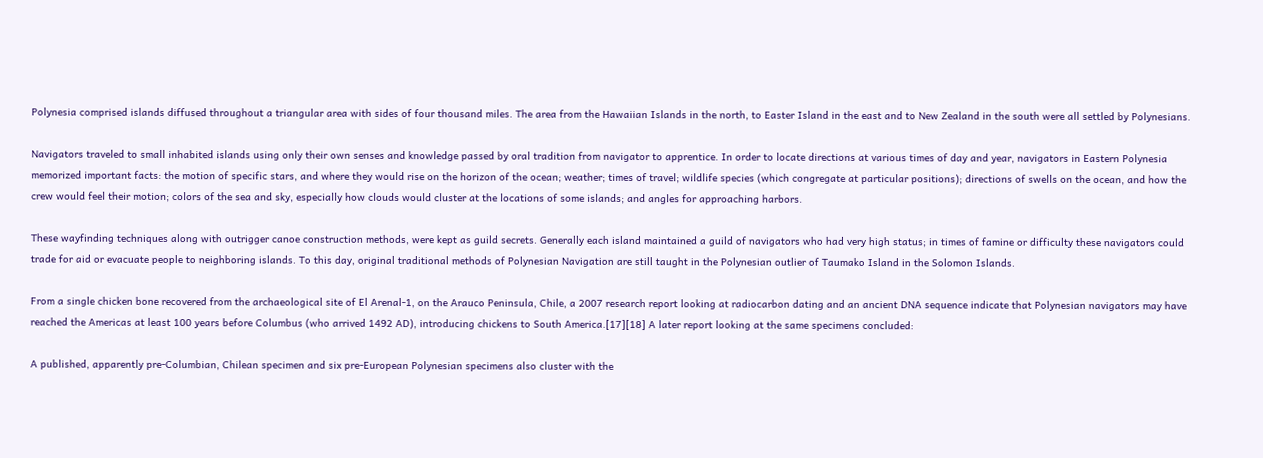Polynesia comprised islands diffused throughout a triangular area with sides of four thousand miles. The area from the Hawaiian Islands in the north, to Easter Island in the east and to New Zealand in the south were all settled by Polynesians.

Navigators traveled to small inhabited islands using only their own senses and knowledge passed by oral tradition from navigator to apprentice. In order to locate directions at various times of day and year, navigators in Eastern Polynesia memorized important facts: the motion of specific stars, and where they would rise on the horizon of the ocean; weather; times of travel; wildlife species (which congregate at particular positions); directions of swells on the ocean, and how the crew would feel their motion; colors of the sea and sky, especially how clouds would cluster at the locations of some islands; and angles for approaching harbors.

These wayfinding techniques along with outrigger canoe construction methods, were kept as guild secrets. Generally each island maintained a guild of navigators who had very high status; in times of famine or difficulty these navigators could trade for aid or evacuate people to neighboring islands. To this day, original traditional methods of Polynesian Navigation are still taught in the Polynesian outlier of Taumako Island in the Solomon Islands.

From a single chicken bone recovered from the archaeological site of El Arenal-1, on the Arauco Peninsula, Chile, a 2007 research report looking at radiocarbon dating and an ancient DNA sequence indicate that Polynesian navigators may have reached the Americas at least 100 years before Columbus (who arrived 1492 AD), introducing chickens to South America.[17][18] A later report looking at the same specimens concluded:

A published, apparently pre-Columbian, Chilean specimen and six pre-European Polynesian specimens also cluster with the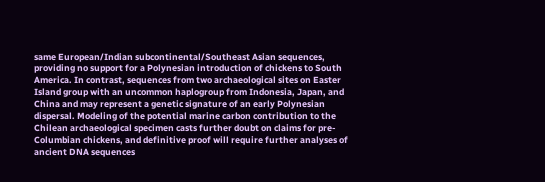same European/Indian subcontinental/Southeast Asian sequences, providing no support for a Polynesian introduction of chickens to South America. In contrast, sequences from two archaeological sites on Easter Island group with an uncommon haplogroup from Indonesia, Japan, and China and may represent a genetic signature of an early Polynesian dispersal. Modeling of the potential marine carbon contribution to the Chilean archaeological specimen casts further doubt on claims for pre-Columbian chickens, and definitive proof will require further analyses of ancient DNA sequences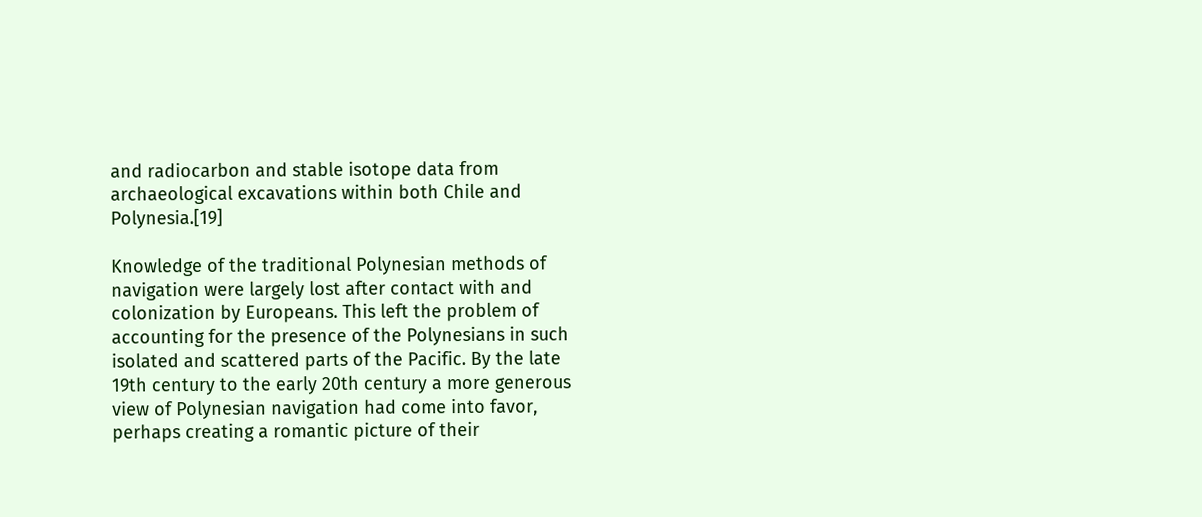and radiocarbon and stable isotope data from archaeological excavations within both Chile and Polynesia.[19]

Knowledge of the traditional Polynesian methods of navigation were largely lost after contact with and colonization by Europeans. This left the problem of accounting for the presence of the Polynesians in such isolated and scattered parts of the Pacific. By the late 19th century to the early 20th century a more generous view of Polynesian navigation had come into favor, perhaps creating a romantic picture of their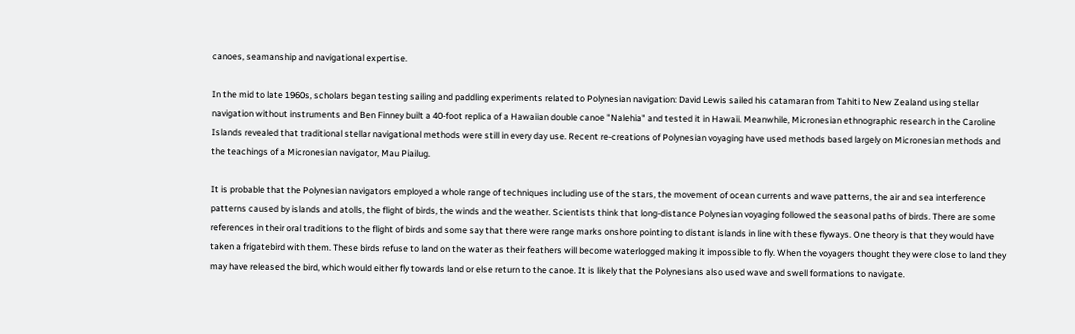canoes, seamanship and navigational expertise.

In the mid to late 1960s, scholars began testing sailing and paddling experiments related to Polynesian navigation: David Lewis sailed his catamaran from Tahiti to New Zealand using stellar navigation without instruments and Ben Finney built a 40-foot replica of a Hawaiian double canoe "Nalehia" and tested it in Hawaii. Meanwhile, Micronesian ethnographic research in the Caroline Islands revealed that traditional stellar navigational methods were still in every day use. Recent re-creations of Polynesian voyaging have used methods based largely on Micronesian methods and the teachings of a Micronesian navigator, Mau Piailug.

It is probable that the Polynesian navigators employed a whole range of techniques including use of the stars, the movement of ocean currents and wave patterns, the air and sea interference patterns caused by islands and atolls, the flight of birds, the winds and the weather. Scientists think that long-distance Polynesian voyaging followed the seasonal paths of birds. There are some references in their oral traditions to the flight of birds and some say that there were range marks onshore pointing to distant islands in line with these flyways. One theory is that they would have taken a frigatebird with them. These birds refuse to land on the water as their feathers will become waterlogged making it impossible to fly. When the voyagers thought they were close to land they may have released the bird, which would either fly towards land or else return to the canoe. It is likely that the Polynesians also used wave and swell formations to navigate.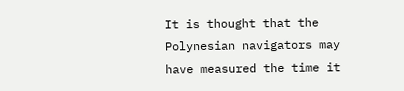It is thought that the Polynesian navigators may have measured the time it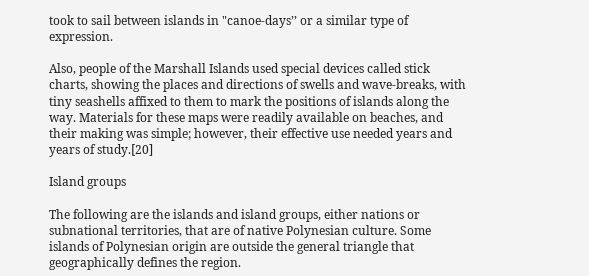took to sail between islands in "canoe-days’’ or a similar type of expression.

Also, people of the Marshall Islands used special devices called stick charts, showing the places and directions of swells and wave-breaks, with tiny seashells affixed to them to mark the positions of islands along the way. Materials for these maps were readily available on beaches, and their making was simple; however, their effective use needed years and years of study.[20]

Island groups

The following are the islands and island groups, either nations or subnational territories, that are of native Polynesian culture. Some islands of Polynesian origin are outside the general triangle that geographically defines the region.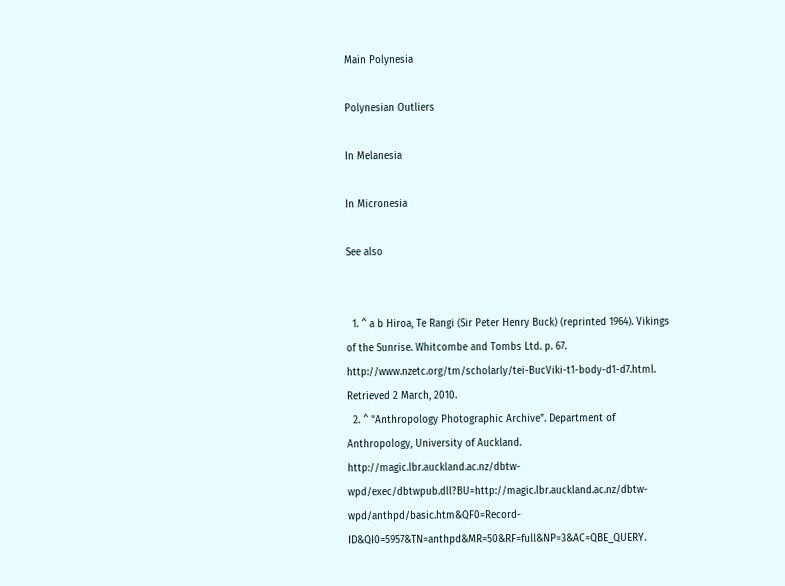Main Polynesia

Polynesian Outliers

In Melanesia

In Micronesia

See also


  1. ^ a b Hiroa, Te Rangi (Sir Peter Henry Buck) (reprinted 1964). Vikings of the Sunrise. Whitcombe and Tombs Ltd. p. 67. http://www.nzetc.org/tm/scholarly/tei-BucViki-t1-body-d1-d7.html. Retrieved 2 March, 2010.
  2. ^ "Anthropology Photographic Archive". Department of Anthropology, University of Auckland. http://magic.lbr.auckland.ac.nz/dbtw-wpd/exec/dbtwpub.dll?BU=http://magic.lbr.auckland.ac.nz/dbtw-wpd/anthpd/basic.htm&QF0=Record-ID&QI0=5957&TN=anthpd&MR=50&RF=full&NP=3&AC=QBE_QUERY.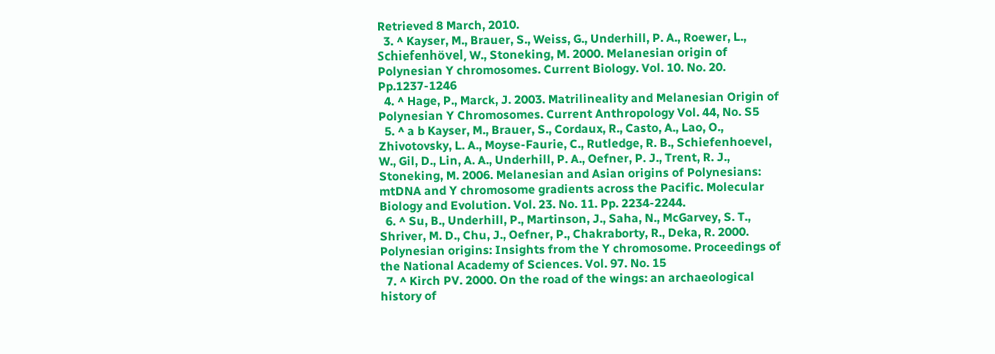Retrieved 8 March, 2010.
  3. ^ Kayser, M., Brauer, S., Weiss, G., Underhill, P. A., Roewer, L., Schiefenhövel, W., Stoneking, M. 2000. Melanesian origin of Polynesian Y chromosomes. Current Biology. Vol. 10. No. 20. Pp.1237-1246
  4. ^ Hage, P., Marck, J. 2003. Matrilineality and Melanesian Origin of Polynesian Y Chromosomes. Current Anthropology Vol. 44, No. S5
  5. ^ a b Kayser, M., Brauer, S., Cordaux, R., Casto, A., Lao, O., Zhivotovsky, L. A., Moyse-Faurie, C., Rutledge, R. B., Schiefenhoevel, W., Gil, D., Lin, A. A., Underhill, P. A., Oefner, P. J., Trent, R. J., Stoneking, M. 2006. Melanesian and Asian origins of Polynesians: mtDNA and Y chromosome gradients across the Pacific. Molecular Biology and Evolution. Vol. 23. No. 11. Pp. 2234-2244.
  6. ^ Su, B., Underhill, P., Martinson, J., Saha, N., McGarvey, S. T., Shriver, M. D., Chu, J., Oefner, P., Chakraborty, R., Deka, R. 2000. Polynesian origins: Insights from the Y chromosome. Proceedings of the National Academy of Sciences. Vol. 97. No. 15
  7. ^ Kirch PV. 2000. On the road of the wings: an archaeological history of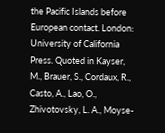the Pacific Islands before European contact. London: University of California Press. Quoted in Kayser, M., Brauer, S., Cordaux, R., Casto, A., Lao, O., Zhivotovsky, L. A., Moyse-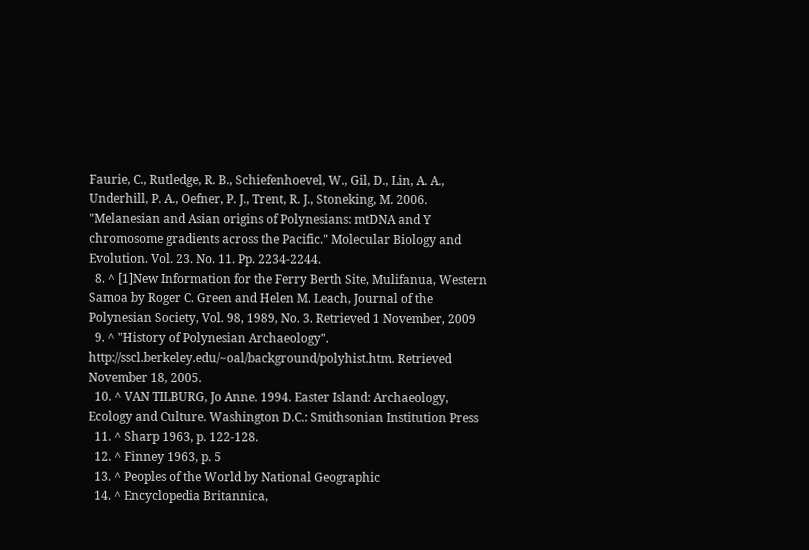Faurie, C., Rutledge, R. B., Schiefenhoevel, W., Gil, D., Lin, A. A., Underhill, P. A., Oefner, P. J., Trent, R. J., Stoneking, M. 2006. "Melanesian and Asian origins of Polynesians: mtDNA and Y chromosome gradients across the Pacific." Molecular Biology and Evolution. Vol. 23. No. 11. Pp. 2234-2244.
  8. ^ [1]New Information for the Ferry Berth Site, Mulifanua, Western Samoa by Roger C. Green and Helen M. Leach, Journal of the Polynesian Society, Vol. 98, 1989, No. 3. Retrieved 1 November, 2009
  9. ^ "History of Polynesian Archaeology". http://sscl.berkeley.edu/~oal/background/polyhist.htm. Retrieved November 18, 2005.
  10. ^ VAN TILBURG, Jo Anne. 1994. Easter Island: Archaeology, Ecology and Culture. Washington D.C.: Smithsonian Institution Press
  11. ^ Sharp 1963, p. 122-128.
  12. ^ Finney 1963, p. 5
  13. ^ Peoples of the World by National Geographic
  14. ^ Encyclopedia Britannica,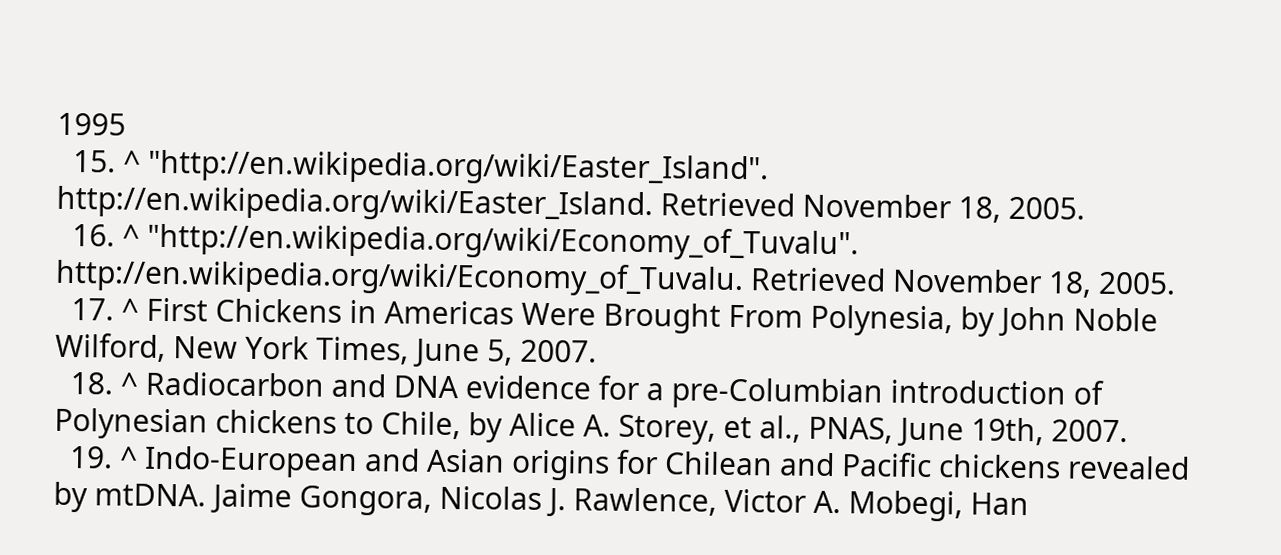1995
  15. ^ "http://en.wikipedia.org/wiki/Easter_Island". http://en.wikipedia.org/wiki/Easter_Island. Retrieved November 18, 2005.
  16. ^ "http://en.wikipedia.org/wiki/Economy_of_Tuvalu". http://en.wikipedia.org/wiki/Economy_of_Tuvalu. Retrieved November 18, 2005.
  17. ^ First Chickens in Americas Were Brought From Polynesia, by John Noble Wilford, New York Times, June 5, 2007.
  18. ^ Radiocarbon and DNA evidence for a pre-Columbian introduction of Polynesian chickens to Chile, by Alice A. Storey, et al., PNAS, June 19th, 2007.
  19. ^ Indo-European and Asian origins for Chilean and Pacific chickens revealed by mtDNA. Jaime Gongora, Nicolas J. Rawlence, Victor A. Mobegi, Han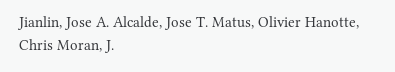Jianlin, Jose A. Alcalde, Jose T. Matus, Olivier Hanotte, Chris Moran, J.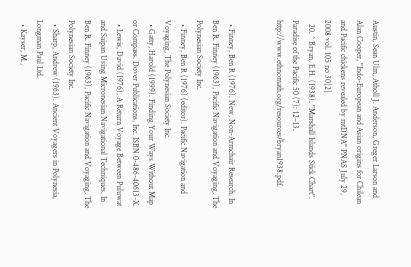Austin, Sean Ulm, Atholl J. Anderson, Greger Larson and Alan Cooper, "Indo-European and Asian origins for Chilean and Pacific chickens revealed by mtDNA" PNAS July 29, 2008 vol. 105 no 30[2]
  20. ^ Bryan, E.H. (1938). "Marshall Islands Stick Chart". Paradise of the Pacific 50 (7): 12–13. http://www.ethnomath.org/resources/bryan1938.pdf.


  • Finney, Ben R (1976). New, Non-Armchair Research. In Ben R. Finney (1963), Pacific Navigation and Voyaging, The Polynesian Society Inc.
  • Finney, Ben R (1976) (editor). Pacific Navigation and Voyaging, The Polynesian Society Inc.
  • Gatty, Harold (1999). Finding Your Ways Without Map or Compass. Dover Publications, Inc. ISBN 0-486-40613-X.
  • Lewis, David (1976), A Return Voyage Between Puluwat and Saipan Using Micronesian Navigational Techniques. In Ben R. Finney (1963), Pacific Navigation and Voyaging, The Polynesian Society Inc.
  • Sharp, Andrew (1963). Ancient Voyagers in Polynesia, Longman Paul Ltd.
  • Kayser, M.,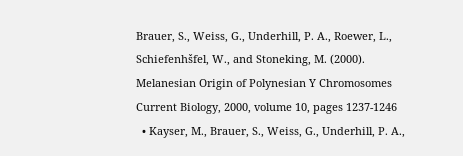Brauer, S., Weiss, G., Underhill, P. A., Roewer, L., Schiefenhšfel, W., and Stoneking, M. (2000). Melanesian Origin of Polynesian Y Chromosomes Current Biology, 2000, volume 10, pages 1237-1246
  • Kayser, M., Brauer, S., Weiss, G., Underhill, P. A.,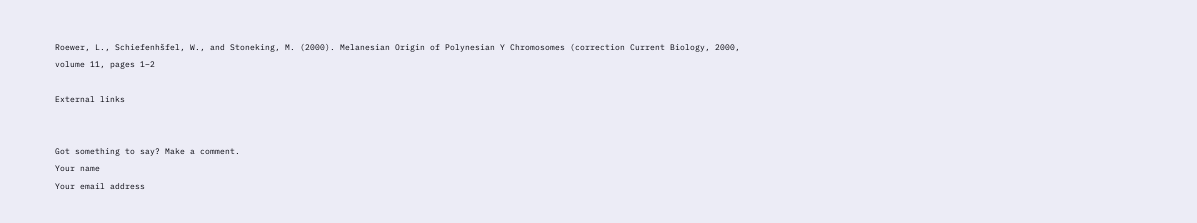Roewer, L., Schiefenhšfel, W., and Stoneking, M. (2000). Melanesian Origin of Polynesian Y Chromosomes (correction Current Biology, 2000, volume 11, pages 1–2

External links


Got something to say? Make a comment.
Your name
Your email address